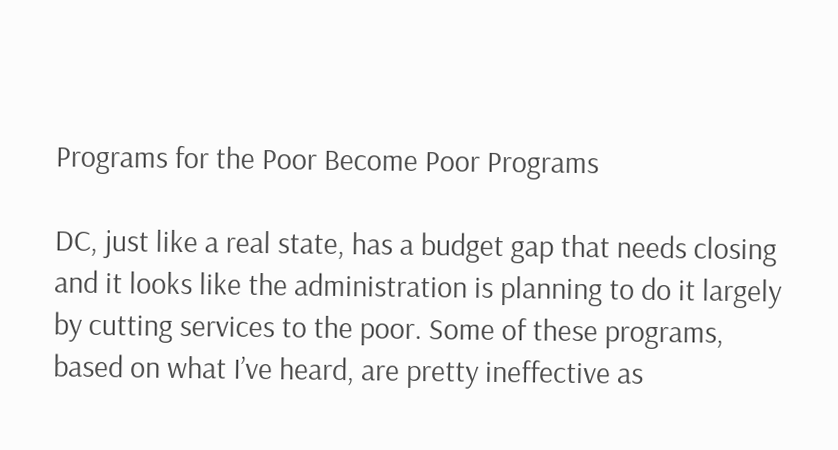Programs for the Poor Become Poor Programs

DC, just like a real state, has a budget gap that needs closing and it looks like the administration is planning to do it largely by cutting services to the poor. Some of these programs, based on what I’ve heard, are pretty ineffective as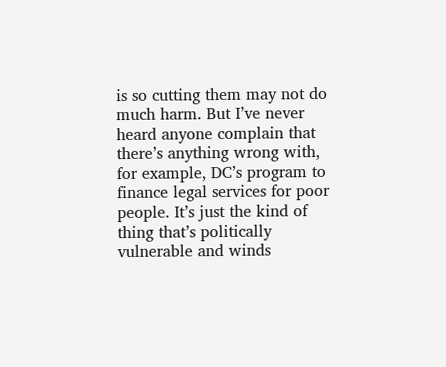is so cutting them may not do much harm. But I’ve never heard anyone complain that there’s anything wrong with, for example, DC’s program to finance legal services for poor people. It’s just the kind of thing that’s politically vulnerable and winds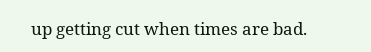up getting cut when times are bad.